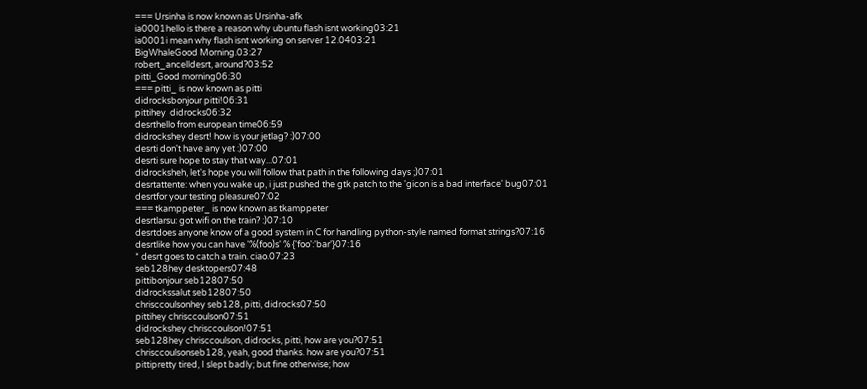=== Ursinha is now known as Ursinha-afk
ia0001hello is there a reason why ubuntu flash isnt working03:21
ia0001i mean why flash isnt working on server 12.0403:21
BigWhaleGood Morning.03:27
robert_ancelldesrt, around?03:52
pitti_Good morning06:30
=== pitti_ is now known as pitti
didrocksbonjour pitti!06:31
pittihey  didrocks06:32
desrthello from european time06:59
didrockshey desrt! how is your jetlag? :)07:00
desrti don't have any yet :)07:00
desrti sure hope to stay that way...07:01
didrocksheh, let's hope you will follow that path in the following days ;)07:01
desrtattente: when you wake up, i just pushed the gtk patch to the 'gicon is a bad interface' bug07:01
desrtfor your testing pleasure07:02
=== tkamppeter_ is now known as tkamppeter
desrtlarsu: got wifi on the train? :)07:10
desrtdoes anyone know of a good system in C for handling python-style named format strings?07:16
desrtlike how you can have '%(foo)s' % {'foo':'bar'}07:16
* desrt goes to catch a train. ciao.07:23
seb128hey desktopers07:48
pittibonjour seb12807:50
didrockssalut seb12807:50
chrisccoulsonhey seb128, pitti, didrocks07:50
pittihey chrisccoulson07:51
didrockshey chrisccoulson!07:51
seb128hey chrisccoulson, didrocks, pitti, how are you?07:51
chrisccoulsonseb128, yeah, good thanks. how are you?07:51
pittipretty tired, I slept badly; but fine otherwise; how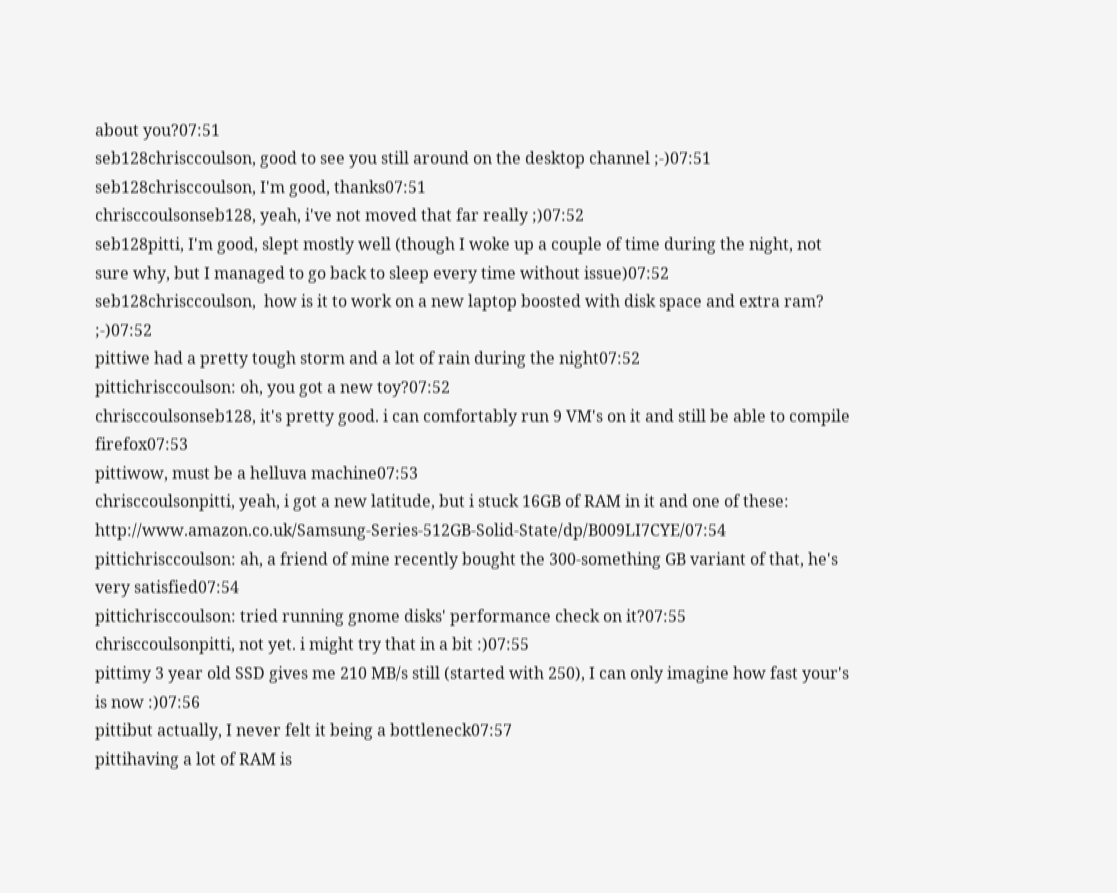about you?07:51
seb128chrisccoulson, good to see you still around on the desktop channel ;-)07:51
seb128chrisccoulson, I'm good, thanks07:51
chrisccoulsonseb128, yeah, i've not moved that far really ;)07:52
seb128pitti, I'm good, slept mostly well (though I woke up a couple of time during the night, not sure why, but I managed to go back to sleep every time without issue)07:52
seb128chrisccoulson,  how is it to work on a new laptop boosted with disk space and extra ram? ;-)07:52
pittiwe had a pretty tough storm and a lot of rain during the night07:52
pittichrisccoulson: oh, you got a new toy?07:52
chrisccoulsonseb128, it's pretty good. i can comfortably run 9 VM's on it and still be able to compile firefox07:53
pittiwow, must be a helluva machine07:53
chrisccoulsonpitti, yeah, i got a new latitude, but i stuck 16GB of RAM in it and one of these: http://www.amazon.co.uk/Samsung-Series-512GB-Solid-State/dp/B009LI7CYE/07:54
pittichrisccoulson: ah, a friend of mine recently bought the 300-something GB variant of that, he's very satisfied07:54
pittichrisccoulson: tried running gnome disks' performance check on it?07:55
chrisccoulsonpitti, not yet. i might try that in a bit :)07:55
pittimy 3 year old SSD gives me 210 MB/s still (started with 250), I can only imagine how fast your's is now :)07:56
pittibut actually, I never felt it being a bottleneck07:57
pittihaving a lot of RAM is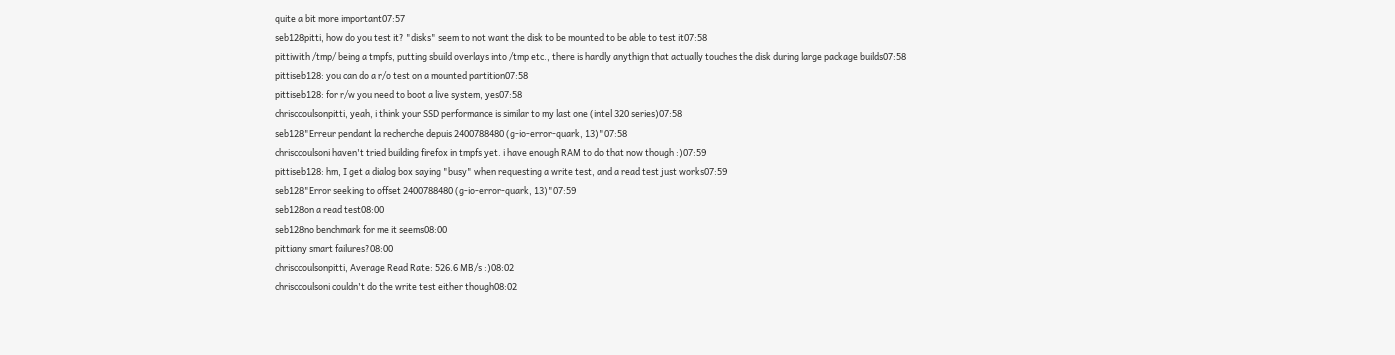quite a bit more important07:57
seb128pitti, how do you test it? "disks" seem to not want the disk to be mounted to be able to test it07:58
pittiwith /tmp/ being a tmpfs, putting sbuild overlays into /tmp etc., there is hardly anythign that actually touches the disk during large package builds07:58
pittiseb128: you can do a r/o test on a mounted partition07:58
pittiseb128: for r/w you need to boot a live system, yes07:58
chrisccoulsonpitti, yeah, i think your SSD performance is similar to my last one (intel 320 series)07:58
seb128"Erreur pendant la recherche depuis 2400788480 (g-io-error-quark, 13)"07:58
chrisccoulsoni haven't tried building firefox in tmpfs yet. i have enough RAM to do that now though :)07:59
pittiseb128: hm, I get a dialog box saying "busy" when requesting a write test, and a read test just works07:59
seb128"Error seeking to offset 2400788480 (g-io-error-quark, 13)"07:59
seb128on a read test08:00
seb128no benchmark for me it seems08:00
pittiany smart failures?08:00
chrisccoulsonpitti, Average Read Rate: 526.6 MB/s :)08:02
chrisccoulsoni couldn't do the write test either though08:02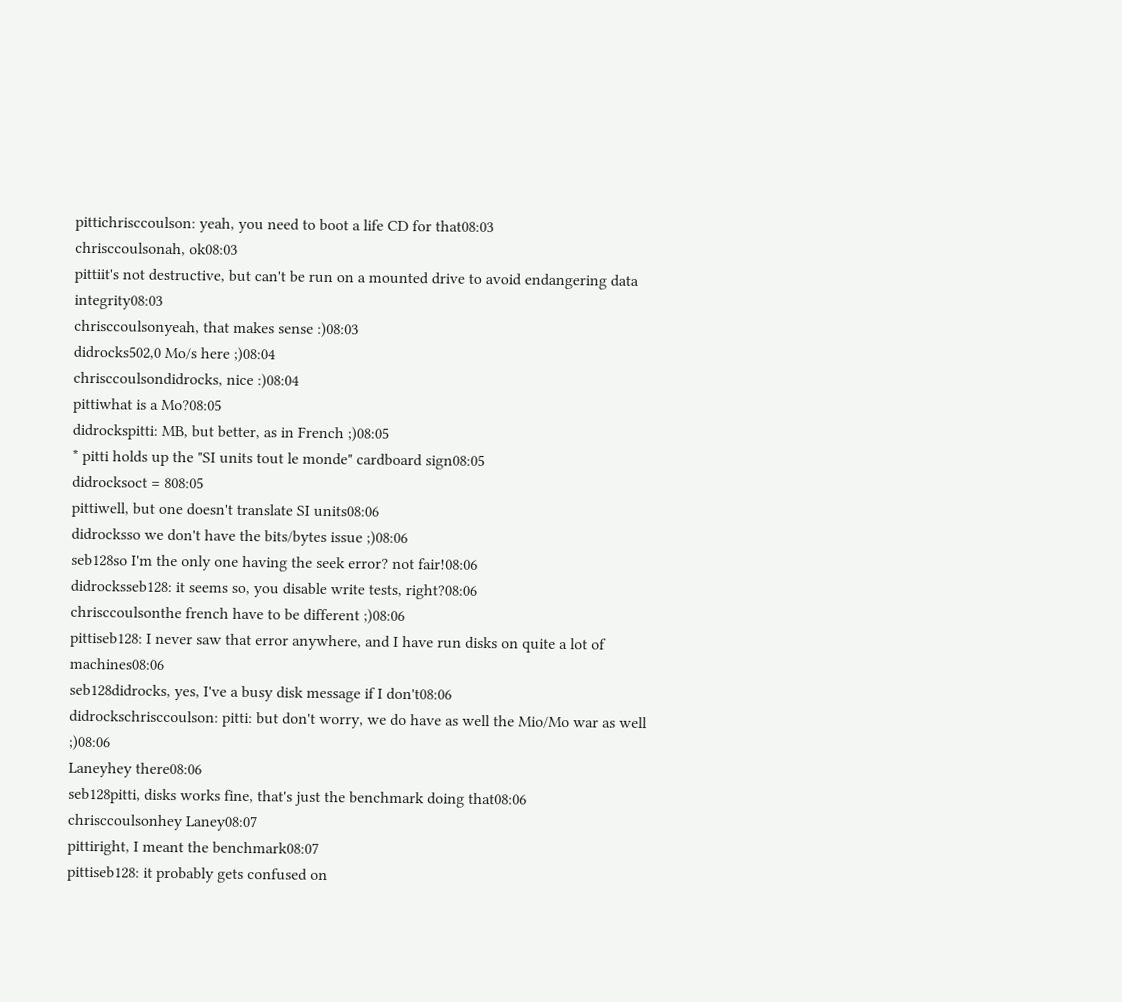pittichrisccoulson: yeah, you need to boot a life CD for that08:03
chrisccoulsonah, ok08:03
pittiit's not destructive, but can't be run on a mounted drive to avoid endangering data integrity08:03
chrisccoulsonyeah, that makes sense :)08:03
didrocks502,0 Mo/s here ;)08:04
chrisccoulsondidrocks, nice :)08:04
pittiwhat is a Mo?08:05
didrockspitti: MB, but better, as in French ;)08:05
* pitti holds up the "SI units tout le monde" cardboard sign08:05
didrocksoct = 808:05
pittiwell, but one doesn't translate SI units08:06
didrocksso we don't have the bits/bytes issue ;)08:06
seb128so I'm the only one having the seek error? not fair!08:06
didrocksseb128: it seems so, you disable write tests, right?08:06
chrisccoulsonthe french have to be different ;)08:06
pittiseb128: I never saw that error anywhere, and I have run disks on quite a lot of machines08:06
seb128didrocks, yes, I've a busy disk message if I don't08:06
didrockschrisccoulson: pitti: but don't worry, we do have as well the Mio/Mo war as well ;)08:06
Laneyhey there08:06
seb128pitti, disks works fine, that's just the benchmark doing that08:06
chrisccoulsonhey Laney08:07
pittiright, I meant the benchmark08:07
pittiseb128: it probably gets confused on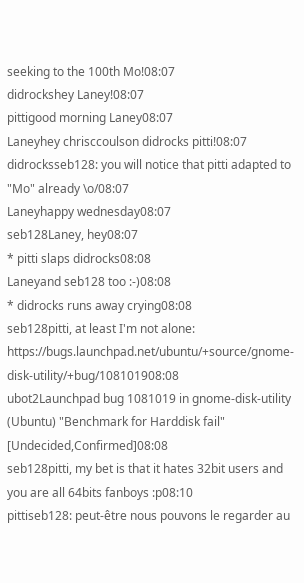seeking to the 100th Mo!08:07
didrockshey Laney!08:07
pittigood morning Laney08:07
Laneyhey chrisccoulson didrocks pitti!08:07
didrocksseb128: you will notice that pitti adapted to "Mo" already \o/08:07
Laneyhappy wednesday08:07
seb128Laney, hey08:07
* pitti slaps didrocks08:08
Laneyand seb128 too :-)08:08
* didrocks runs away crying08:08
seb128pitti, at least I'm not alone: https://bugs.launchpad.net/ubuntu/+source/gnome-disk-utility/+bug/108101908:08
ubot2Launchpad bug 1081019 in gnome-disk-utility (Ubuntu) "Benchmark for Harddisk fail" [Undecided,Confirmed]08:08
seb128pitti, my bet is that it hates 32bit users and you are all 64bits fanboys :p08:10
pittiseb128: peut-être nous pouvons le regarder au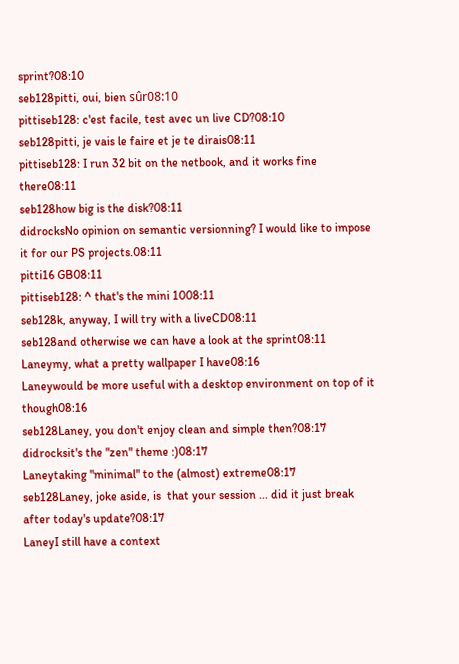sprint?08:10
seb128pitti, oui, bien sûr08:10
pittiseb128: c'est facile, test avec un live CD?08:10
seb128pitti, je vais le faire et je te dirais08:11
pittiseb128: I run 32 bit on the netbook, and it works fine there08:11
seb128how big is the disk?08:11
didrocksNo opinion on semantic versionning? I would like to impose it for our PS projects.08:11
pitti16 GB08:11
pittiseb128: ^ that's the mini 1008:11
seb128k, anyway, I will try with a liveCD08:11
seb128and otherwise we can have a look at the sprint08:11
Laneymy, what a pretty wallpaper I have08:16
Laneywould be more useful with a desktop environment on top of it though08:16
seb128Laney, you don't enjoy clean and simple then?08:17
didrocksit's the "zen" theme :)08:17
Laneytaking "minimal" to the (almost) extreme08:17
seb128Laney, joke aside, is  that your session ... did it just break after today's update?08:17
LaneyI still have a context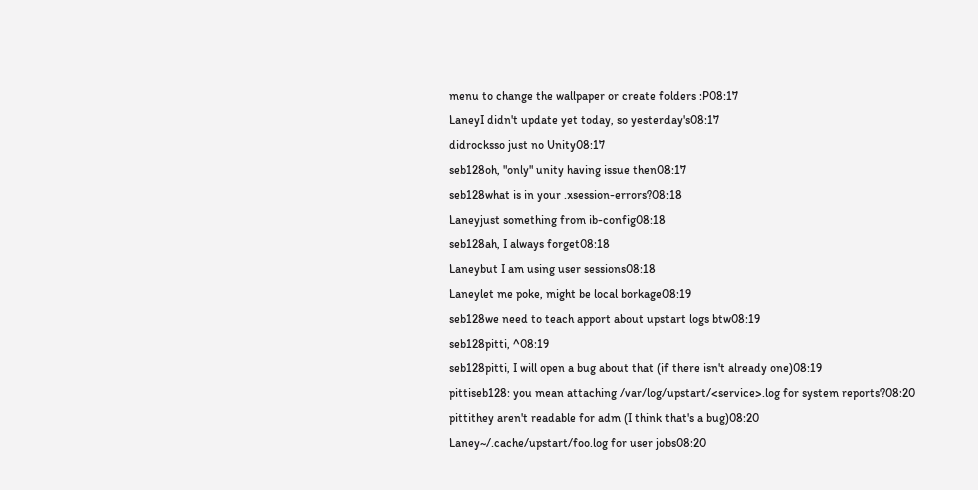menu to change the wallpaper or create folders :P08:17
LaneyI didn't update yet today, so yesterday's08:17
didrocksso just no Unity08:17
seb128oh, "only" unity having issue then08:17
seb128what is in your .xsession-errors?08:18
Laneyjust something from ib-config08:18
seb128ah, I always forget08:18
Laneybut I am using user sessions08:18
Laneylet me poke, might be local borkage08:19
seb128we need to teach apport about upstart logs btw08:19
seb128pitti, ^08:19
seb128pitti, I will open a bug about that (if there isn't already one)08:19
pittiseb128: you mean attaching /var/log/upstart/<service>.log for system reports?08:20
pittithey aren't readable for adm (I think that's a bug)08:20
Laney~/.cache/upstart/foo.log for user jobs08:20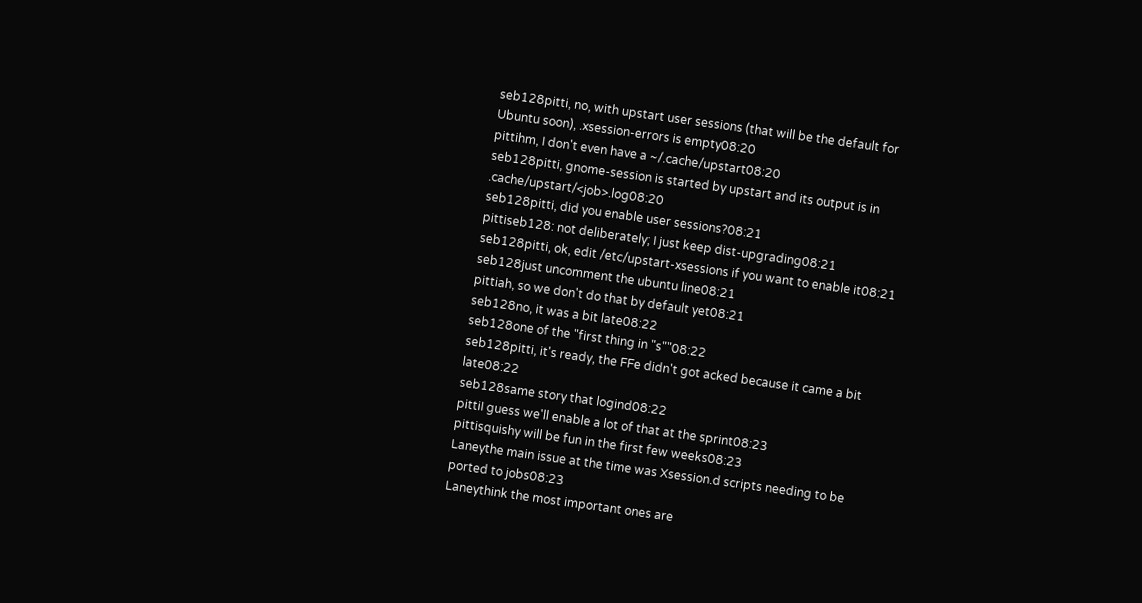seb128pitti, no, with upstart user sessions (that will be the default for Ubuntu soon), .xsession-errors is empty08:20
pittihm, I don't even have a ~/.cache/upstart08:20
seb128pitti, gnome-session is started by upstart and its output is in .cache/upstart/<job>.log08:20
seb128pitti, did you enable user sessions?08:21
pittiseb128: not deliberately; I just keep dist-upgrading08:21
seb128pitti, ok, edit /etc/upstart-xsessions if you want to enable it08:21
seb128just uncomment the ubuntu line08:21
pittiah, so we don't do that by default yet08:21
seb128no, it was a bit late08:22
seb128one of the "first thing in "s""08:22
seb128pitti, it's ready, the FFe didn't got acked because it came a bit late08:22
seb128same story that logind08:22
pittiI guess we'll enable a lot of that at the sprint08:23
pittisquishy will be fun in the first few weeks08:23
Laneythe main issue at the time was Xsession.d scripts needing to be ported to jobs08:23
Laneythink the most important ones are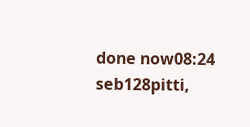done now08:24
seb128pitti,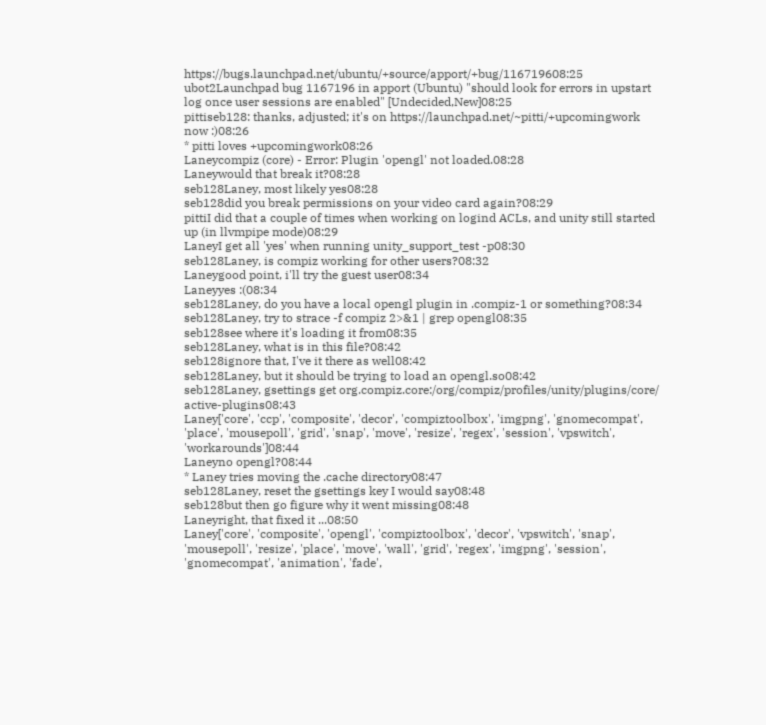https://bugs.launchpad.net/ubuntu/+source/apport/+bug/116719608:25
ubot2Launchpad bug 1167196 in apport (Ubuntu) "should look for errors in upstart log once user sessions are enabled" [Undecided,New]08:25
pittiseb128: thanks, adjusted; it's on https://launchpad.net/~pitti/+upcomingwork now :)08:26
* pitti loves +upcomingwork08:26
Laneycompiz (core) - Error: Plugin 'opengl' not loaded.08:28
Laneywould that break it?08:28
seb128Laney, most likely yes08:28
seb128did you break permissions on your video card again?08:29
pittiI did that a couple of times when working on logind ACLs, and unity still started up (in llvmpipe mode)08:29
LaneyI get all 'yes' when running unity_support_test -p08:30
seb128Laney, is compiz working for other users?08:32
Laneygood point, i'll try the guest user08:34
Laneyyes :(08:34
seb128Laney, do you have a local opengl plugin in .compiz-1 or something?08:34
seb128Laney, try to strace -f compiz 2>&1 | grep opengl08:35
seb128see where it's loading it from08:35
seb128Laney, what is in this file?08:42
seb128ignore that, I've it there as well08:42
seb128Laney, but it should be trying to load an opengl.so08:42
seb128Laney, gsettings get org.compiz.core:/org/compiz/profiles/unity/plugins/core/ active-plugins08:43
Laney['core', 'ccp', 'composite', 'decor', 'compiztoolbox', 'imgpng', 'gnomecompat', 'place', 'mousepoll', 'grid', 'snap', 'move', 'resize', 'regex', 'session', 'vpswitch', 'workarounds']08:44
Laneyno opengl?08:44
* Laney tries moving the .cache directory08:47
seb128Laney, reset the gsettings key I would say08:48
seb128but then go figure why it went missing08:48
Laneyright, that fixed it ...08:50
Laney['core', 'composite', 'opengl', 'compiztoolbox', 'decor', 'vpswitch', 'snap', 'mousepoll', 'resize', 'place', 'move', 'wall', 'grid', 'regex', 'imgpng', 'session', 'gnomecompat', 'animation', 'fade',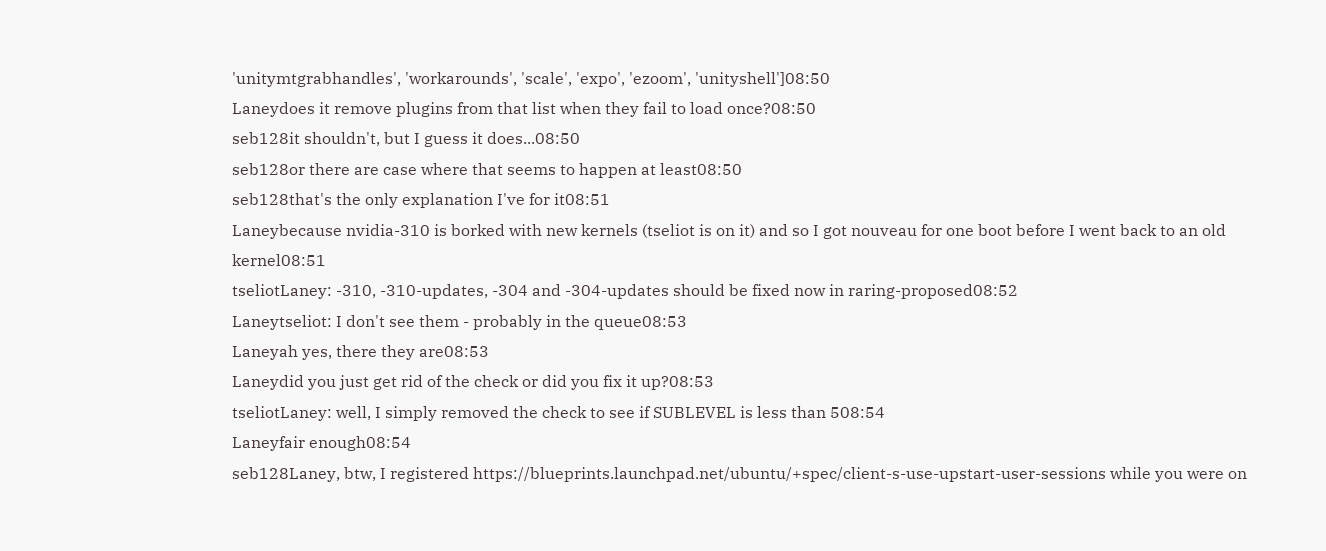'unitymtgrabhandles', 'workarounds', 'scale', 'expo', 'ezoom', 'unityshell']08:50
Laneydoes it remove plugins from that list when they fail to load once?08:50
seb128it shouldn't, but I guess it does...08:50
seb128or there are case where that seems to happen at least08:50
seb128that's the only explanation I've for it08:51
Laneybecause nvidia-310 is borked with new kernels (tseliot is on it) and so I got nouveau for one boot before I went back to an old kernel08:51
tseliotLaney: -310, -310-updates, -304 and -304-updates should be fixed now in raring-proposed08:52
Laneytseliot: I don't see them - probably in the queue08:53
Laneyah yes, there they are08:53
Laneydid you just get rid of the check or did you fix it up?08:53
tseliotLaney: well, I simply removed the check to see if SUBLEVEL is less than 508:54
Laneyfair enough08:54
seb128Laney, btw, I registered https://blueprints.launchpad.net/ubuntu/+spec/client-s-use-upstart-user-sessions while you were on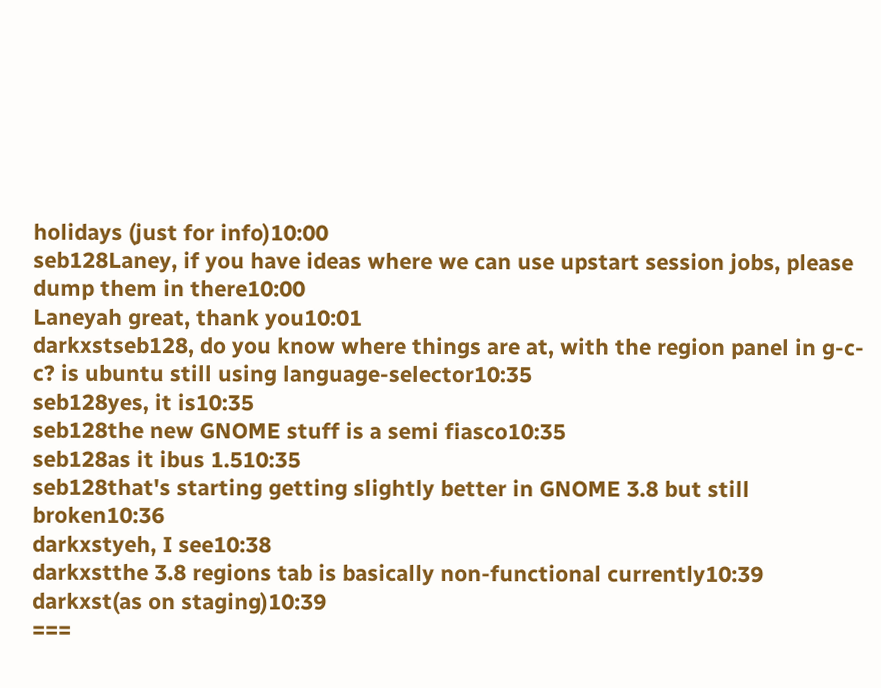holidays (just for info)10:00
seb128Laney, if you have ideas where we can use upstart session jobs, please dump them in there10:00
Laneyah great, thank you10:01
darkxstseb128, do you know where things are at, with the region panel in g-c-c? is ubuntu still using language-selector10:35
seb128yes, it is10:35
seb128the new GNOME stuff is a semi fiasco10:35
seb128as it ibus 1.510:35
seb128that's starting getting slightly better in GNOME 3.8 but still broken10:36
darkxstyeh, I see10:38
darkxstthe 3.8 regions tab is basically non-functional currently10:39
darkxst(as on staging)10:39
===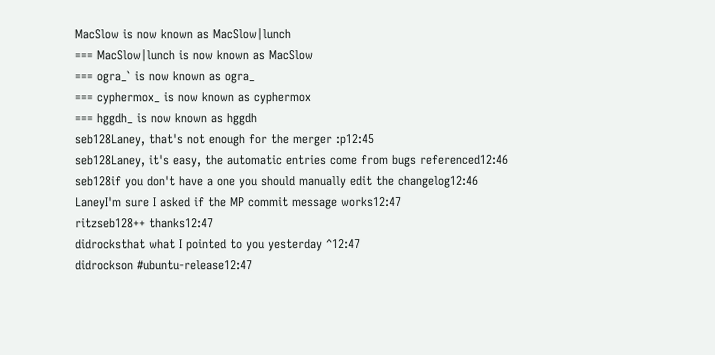MacSlow is now known as MacSlow|lunch
=== MacSlow|lunch is now known as MacSlow
=== ogra_` is now known as ogra_
=== cyphermox_ is now known as cyphermox
=== hggdh_ is now known as hggdh
seb128Laney, that's not enough for the merger :p12:45
seb128Laney, it's easy, the automatic entries come from bugs referenced12:46
seb128if you don't have a one you should manually edit the changelog12:46
LaneyI'm sure I asked if the MP commit message works12:47
ritzseb128++ thanks12:47
didrocksthat what I pointed to you yesterday ^12:47
didrockson #ubuntu-release12:47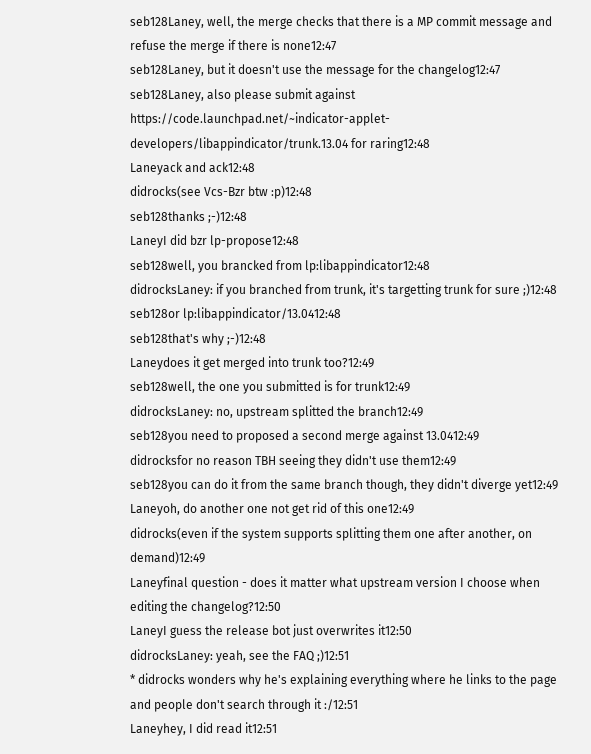seb128Laney, well, the merge checks that there is a MP commit message and refuse the merge if there is none12:47
seb128Laney, but it doesn't use the message for the changelog12:47
seb128Laney, also please submit against https://code.launchpad.net/~indicator-applet-developers/libappindicator/trunk.13.04 for raring12:48
Laneyack and ack12:48
didrocks(see Vcs-Bzr btw :p)12:48
seb128thanks ;-)12:48
LaneyI did bzr lp-propose12:48
seb128well, you brancked from lp:libappindicator12:48
didrocksLaney: if you branched from trunk, it's targetting trunk for sure ;)12:48
seb128or lp:libappindicator/13.0412:48
seb128that's why ;-)12:48
Laneydoes it get merged into trunk too?12:49
seb128well, the one you submitted is for trunk12:49
didrocksLaney: no, upstream splitted the branch12:49
seb128you need to proposed a second merge against 13.0412:49
didrocksfor no reason TBH seeing they didn't use them12:49
seb128you can do it from the same branch though, they didn't diverge yet12:49
Laneyoh, do another one not get rid of this one12:49
didrocks(even if the system supports splitting them one after another, on demand)12:49
Laneyfinal question - does it matter what upstream version I choose when editing the changelog?12:50
LaneyI guess the release bot just overwrites it12:50
didrocksLaney: yeah, see the FAQ ;)12:51
* didrocks wonders why he's explaining everything where he links to the page and people don't search through it :/12:51
Laneyhey, I did read it12:51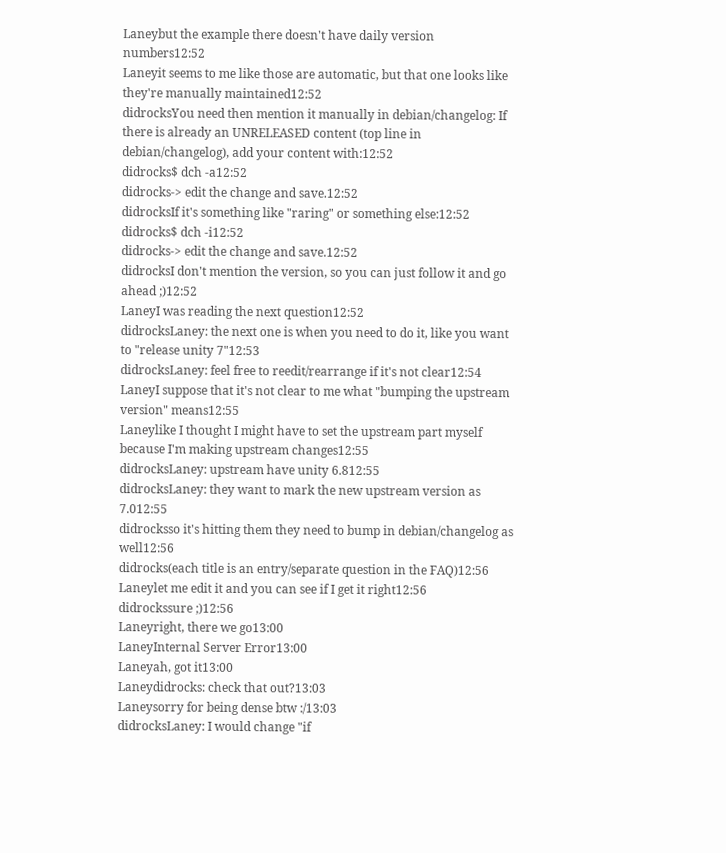Laneybut the example there doesn't have daily version numbers12:52
Laneyit seems to me like those are automatic, but that one looks like they're manually maintained12:52
didrocksYou need then mention it manually in debian/changelog: If there is already an UNRELEASED content (top line in debian/changelog), add your content with:12:52
didrocks$ dch -a12:52
didrocks-> edit the change and save.12:52
didrocksIf it's something like "raring" or something else:12:52
didrocks$ dch -i12:52
didrocks-> edit the change and save.12:52
didrocksI don't mention the version, so you can just follow it and go ahead ;)12:52
LaneyI was reading the next question12:52
didrocksLaney: the next one is when you need to do it, like you want to "release unity 7"12:53
didrocksLaney: feel free to reedit/rearrange if it's not clear12:54
LaneyI suppose that it's not clear to me what "bumping the upstream version" means12:55
Laneylike I thought I might have to set the upstream part myself because I'm making upstream changes12:55
didrocksLaney: upstream have unity 6.812:55
didrocksLaney: they want to mark the new upstream version as 7.012:55
didrocksso it's hitting them they need to bump in debian/changelog as well12:56
didrocks(each title is an entry/separate question in the FAQ)12:56
Laneylet me edit it and you can see if I get it right12:56
didrockssure ;)12:56
Laneyright, there we go13:00
LaneyInternal Server Error13:00
Laneyah, got it13:00
Laneydidrocks: check that out?13:03
Laneysorry for being dense btw :/13:03
didrocksLaney: I would change "if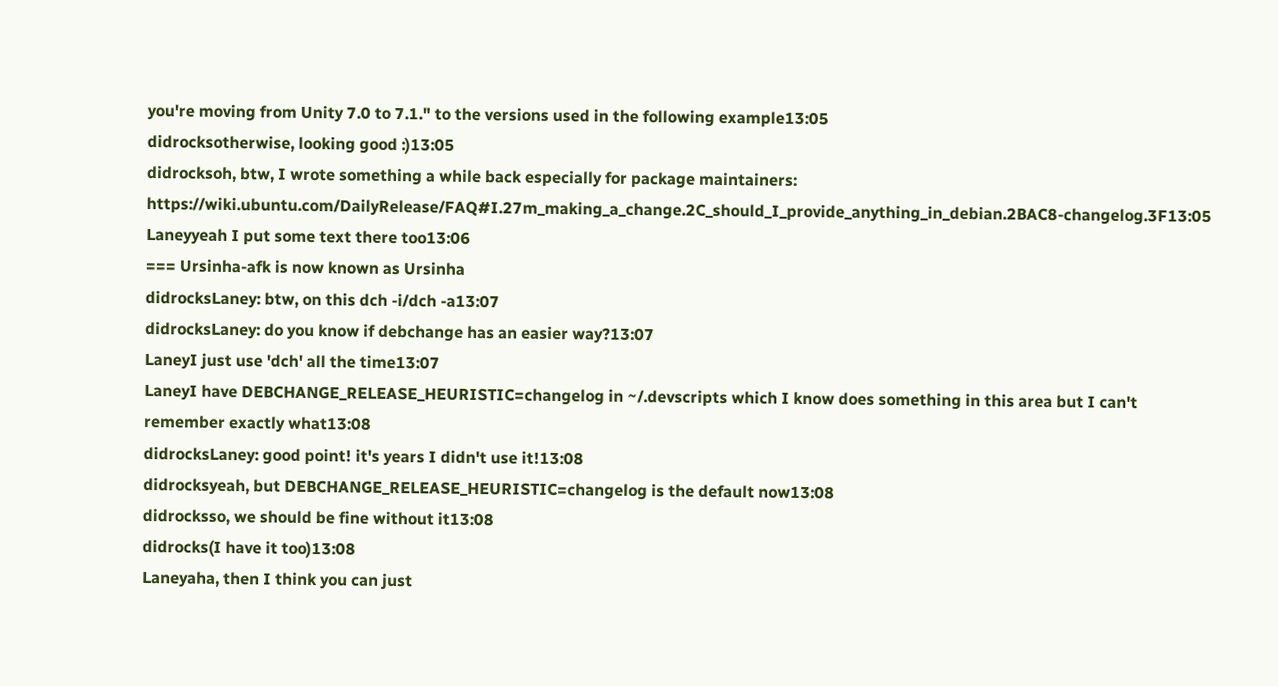you're moving from Unity 7.0 to 7.1." to the versions used in the following example13:05
didrocksotherwise, looking good :)13:05
didrocksoh, btw, I wrote something a while back especially for package maintainers: https://wiki.ubuntu.com/DailyRelease/FAQ#I.27m_making_a_change.2C_should_I_provide_anything_in_debian.2BAC8-changelog.3F13:05
Laneyyeah I put some text there too13:06
=== Ursinha-afk is now known as Ursinha
didrocksLaney: btw, on this dch -i/dch -a13:07
didrocksLaney: do you know if debchange has an easier way?13:07
LaneyI just use 'dch' all the time13:07
LaneyI have DEBCHANGE_RELEASE_HEURISTIC=changelog in ~/.devscripts which I know does something in this area but I can't remember exactly what13:08
didrocksLaney: good point! it's years I didn't use it!13:08
didrocksyeah, but DEBCHANGE_RELEASE_HEURISTIC=changelog is the default now13:08
didrocksso, we should be fine without it13:08
didrocks(I have it too)13:08
Laneyaha, then I think you can just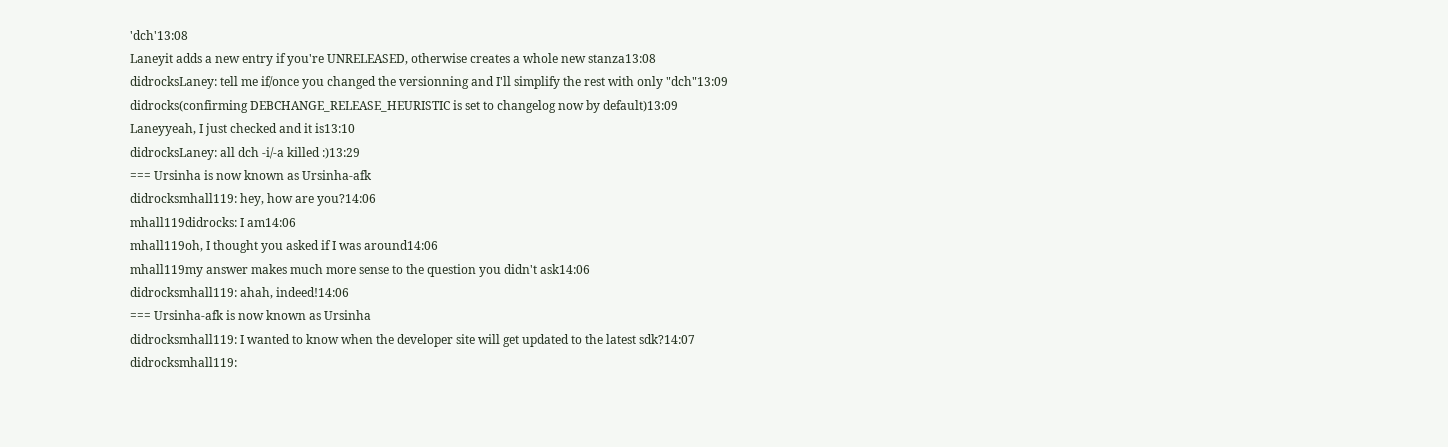'dch'13:08
Laneyit adds a new entry if you're UNRELEASED, otherwise creates a whole new stanza13:08
didrocksLaney: tell me if/once you changed the versionning and I'll simplify the rest with only "dch"13:09
didrocks(confirming DEBCHANGE_RELEASE_HEURISTIC is set to changelog now by default)13:09
Laneyyeah, I just checked and it is13:10
didrocksLaney: all dch -i/-a killed :)13:29
=== Ursinha is now known as Ursinha-afk
didrocksmhall119: hey, how are you?14:06
mhall119didrocks: I am14:06
mhall119oh, I thought you asked if I was around14:06
mhall119my answer makes much more sense to the question you didn't ask14:06
didrocksmhall119: ahah, indeed!14:06
=== Ursinha-afk is now known as Ursinha
didrocksmhall119: I wanted to know when the developer site will get updated to the latest sdk?14:07
didrocksmhall119: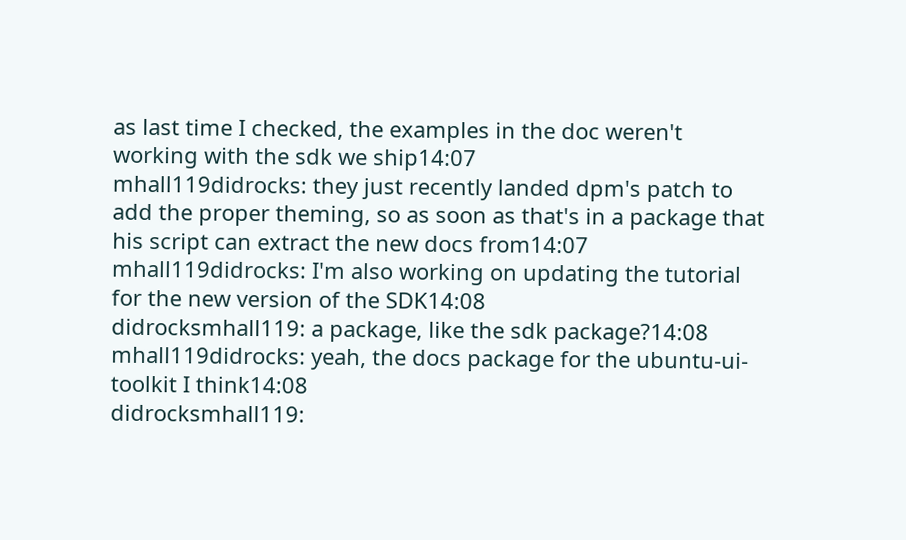as last time I checked, the examples in the doc weren't working with the sdk we ship14:07
mhall119didrocks: they just recently landed dpm's patch to add the proper theming, so as soon as that's in a package that his script can extract the new docs from14:07
mhall119didrocks: I'm also working on updating the tutorial for the new version of the SDK14:08
didrocksmhall119: a package, like the sdk package?14:08
mhall119didrocks: yeah, the docs package for the ubuntu-ui-toolkit I think14:08
didrocksmhall119: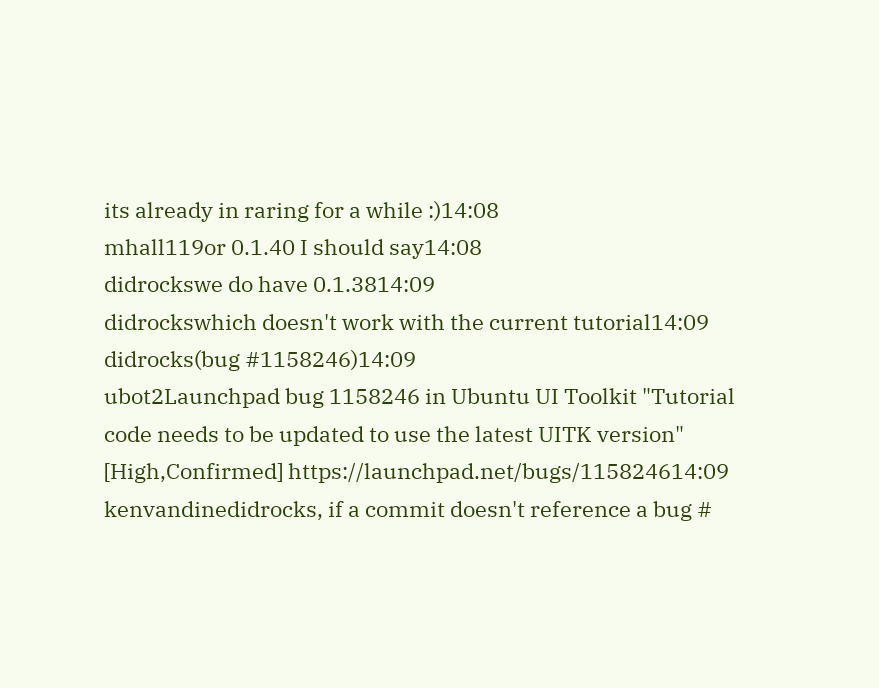its already in raring for a while :)14:08
mhall119or 0.1.40 I should say14:08
didrockswe do have 0.1.3814:09
didrockswhich doesn't work with the current tutorial14:09
didrocks(bug #1158246)14:09
ubot2Launchpad bug 1158246 in Ubuntu UI Toolkit "Tutorial code needs to be updated to use the latest UITK version" [High,Confirmed] https://launchpad.net/bugs/115824614:09
kenvandinedidrocks, if a commit doesn't reference a bug #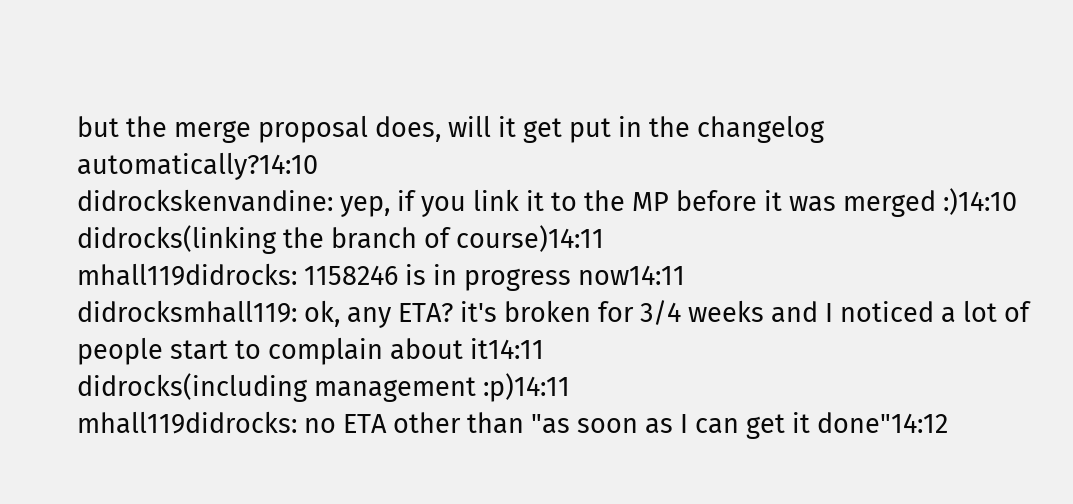but the merge proposal does, will it get put in the changelog automatically?14:10
didrockskenvandine: yep, if you link it to the MP before it was merged :)14:10
didrocks(linking the branch of course)14:11
mhall119didrocks: 1158246 is in progress now14:11
didrocksmhall119: ok, any ETA? it's broken for 3/4 weeks and I noticed a lot of people start to complain about it14:11
didrocks(including management :p)14:11
mhall119didrocks: no ETA other than "as soon as I can get it done"14:12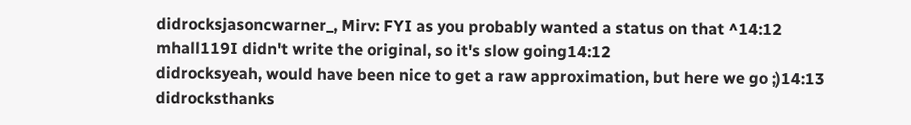didrocksjasoncwarner_, Mirv: FYI as you probably wanted a status on that ^14:12
mhall119I didn't write the original, so it's slow going14:12
didrocksyeah, would have been nice to get a raw approximation, but here we go ;)14:13
didrocksthanks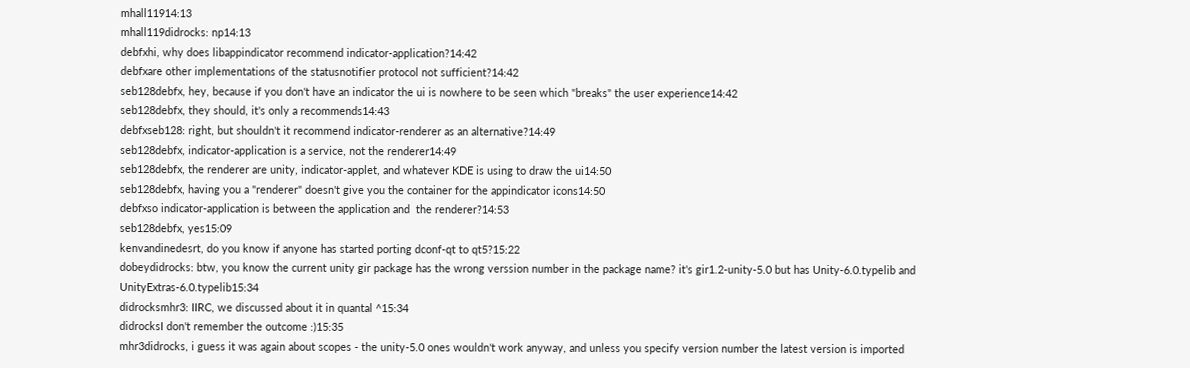mhall11914:13
mhall119didrocks: np14:13
debfxhi, why does libappindicator recommend indicator-application?14:42
debfxare other implementations of the statusnotifier protocol not sufficient?14:42
seb128debfx, hey, because if you don't have an indicator the ui is nowhere to be seen which "breaks" the user experience14:42
seb128debfx, they should, it's only a recommends14:43
debfxseb128: right, but shouldn't it recommend indicator-renderer as an alternative?14:49
seb128debfx, indicator-application is a service, not the renderer14:49
seb128debfx, the renderer are unity, indicator-applet, and whatever KDE is using to draw the ui14:50
seb128debfx, having you a "renderer" doesn't give you the container for the appindicator icons14:50
debfxso indicator-application is between the application and  the renderer?14:53
seb128debfx, yes15:09
kenvandinedesrt, do you know if anyone has started porting dconf-qt to qt5?15:22
dobeydidrocks: btw, you know the current unity gir package has the wrong verssion number in the package name? it's gir1.2-unity-5.0 but has Unity-6.0.typelib and UnityExtras-6.0.typelib15:34
didrocksmhr3: IIRC, we discussed about it in quantal ^15:34
didrocksI don't remember the outcome :)15:35
mhr3didrocks, i guess it was again about scopes - the unity-5.0 ones wouldn't work anyway, and unless you specify version number the latest version is imported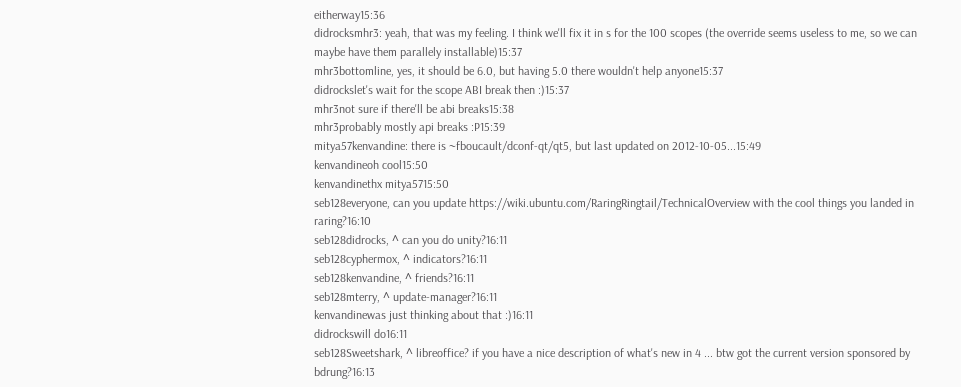eitherway15:36
didrocksmhr3: yeah, that was my feeling. I think we'll fix it in s for the 100 scopes (the override seems useless to me, so we can maybe have them parallely installable)15:37
mhr3bottomline, yes, it should be 6.0, but having 5.0 there wouldn't help anyone15:37
didrockslet's wait for the scope ABI break then :)15:37
mhr3not sure if there'll be abi breaks15:38
mhr3probably mostly api breaks :P15:39
mitya57kenvandine: there is ~fboucault/dconf-qt/qt5, but last updated on 2012-10-05...15:49
kenvandineoh cool15:50
kenvandinethx mitya5715:50
seb128everyone, can you update https://wiki.ubuntu.com/RaringRingtail/TechnicalOverview with the cool things you landed in raring?16:10
seb128didrocks, ^ can you do unity?16:11
seb128cyphermox, ^ indicators?16:11
seb128kenvandine, ^ friends?16:11
seb128mterry, ^ update-manager?16:11
kenvandinewas just thinking about that :)16:11
didrockswill do16:11
seb128Sweetshark, ^ libreoffice? if you have a nice description of what's new in 4 ... btw got the current version sponsored by bdrung?16:13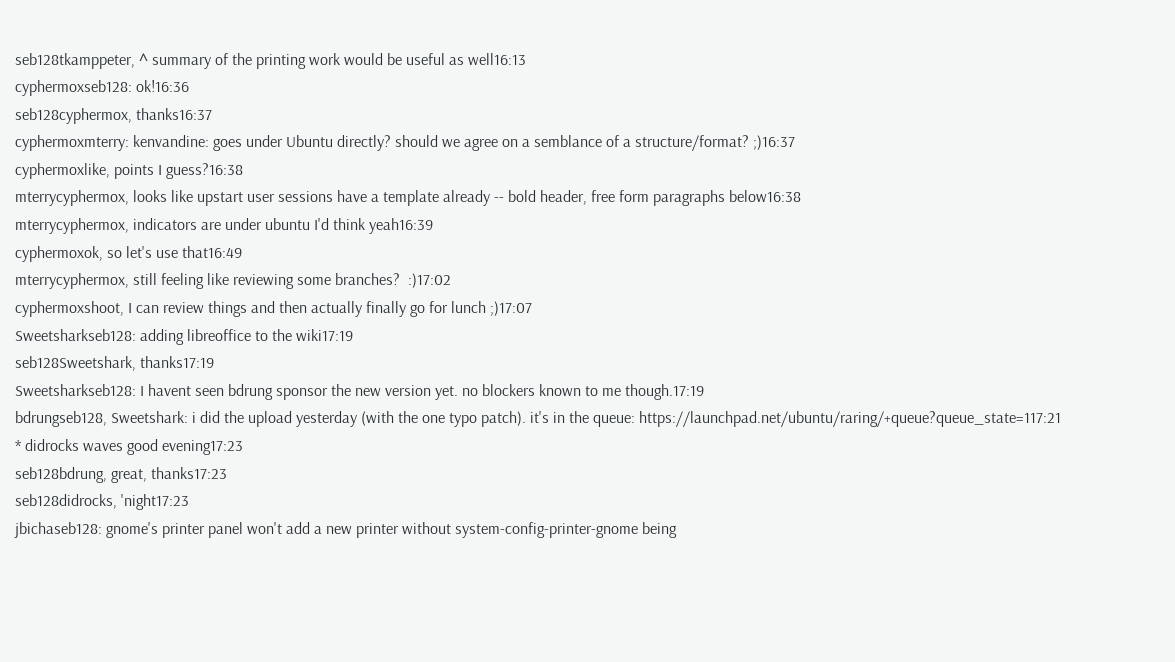seb128tkamppeter, ^ summary of the printing work would be useful as well16:13
cyphermoxseb128: ok!16:36
seb128cyphermox, thanks16:37
cyphermoxmterry: kenvandine: goes under Ubuntu directly? should we agree on a semblance of a structure/format? ;)16:37
cyphermoxlike, points I guess?16:38
mterrycyphermox, looks like upstart user sessions have a template already -- bold header, free form paragraphs below16:38
mterrycyphermox, indicators are under ubuntu I'd think yeah16:39
cyphermoxok, so let's use that16:49
mterrycyphermox, still feeling like reviewing some branches?  :)17:02
cyphermoxshoot, I can review things and then actually finally go for lunch ;)17:07
Sweetsharkseb128: adding libreoffice to the wiki17:19
seb128Sweetshark, thanks17:19
Sweetsharkseb128: I havent seen bdrung sponsor the new version yet. no blockers known to me though.17:19
bdrungseb128, Sweetshark: i did the upload yesterday (with the one typo patch). it's in the queue: https://launchpad.net/ubuntu/raring/+queue?queue_state=117:21
* didrocks waves good evening17:23
seb128bdrung, great, thanks17:23
seb128didrocks, 'night17:23
jbichaseb128: gnome's printer panel won't add a new printer without system-config-printer-gnome being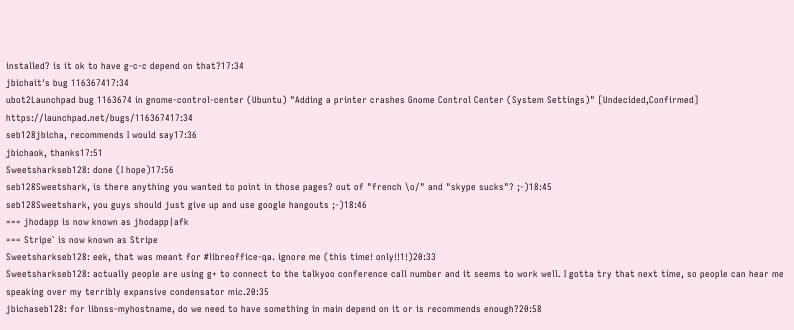installed? is it ok to have g-c-c depend on that?17:34
jbichait's bug 116367417:34
ubot2Launchpad bug 1163674 in gnome-control-center (Ubuntu) "Adding a printer crashes Gnome Control Center (System Settings)" [Undecided,Confirmed] https://launchpad.net/bugs/116367417:34
seb128jbicha, recommends I would say17:36
jbichaok, thanks17:51
Sweetsharkseb128: done (I hope)17:56
seb128Sweetshark, is there anything you wanted to point in those pages? out of "french \o/" and "skype sucks"? ;-)18:45
seb128Sweetshark, you guys should just give up and use google hangouts ;-)18:46
=== jhodapp is now known as jhodapp|afk
=== Stripe` is now known as Stripe
Sweetsharkseb128: eek, that was meant for #libreoffice-qa. ignore me (this time! only!!1!)20:33
Sweetsharkseb128: actually people are using g+ to connect to the talkyoo conference call number and it seems to work well. I gotta try that next time, so people can hear me speaking over my terribly expansive condensator mic.20:35
jbichaseb128: for libnss-myhostname, do we need to have something in main depend on it or is recommends enough?20:58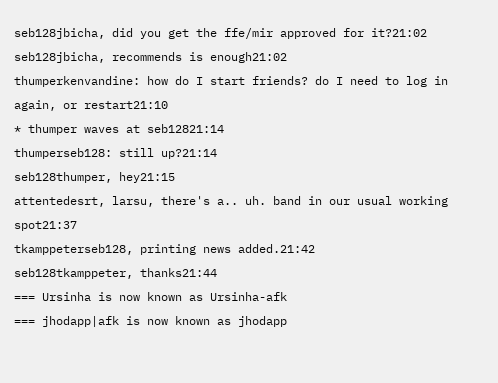seb128jbicha, did you get the ffe/mir approved for it?21:02
seb128jbicha, recommends is enough21:02
thumperkenvandine: how do I start friends? do I need to log in again, or restart21:10
* thumper waves at seb12821:14
thumperseb128: still up?21:14
seb128thumper, hey21:15
attentedesrt, larsu, there's a.. uh. band in our usual working spot21:37
tkamppeterseb128, printing news added.21:42
seb128tkamppeter, thanks21:44
=== Ursinha is now known as Ursinha-afk
=== jhodapp|afk is now known as jhodapp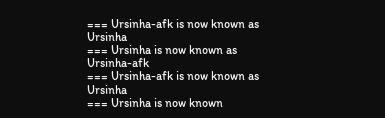=== Ursinha-afk is now known as Ursinha
=== Ursinha is now known as Ursinha-afk
=== Ursinha-afk is now known as Ursinha
=== Ursinha is now known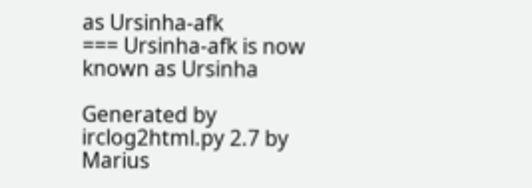as Ursinha-afk
=== Ursinha-afk is now known as Ursinha

Generated by irclog2html.py 2.7 by Marius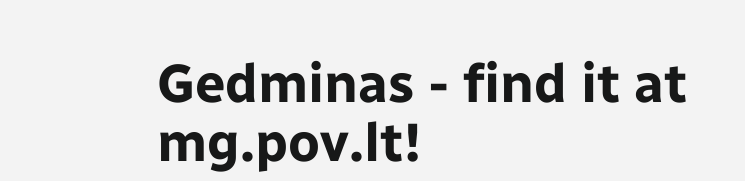Gedminas - find it at mg.pov.lt!